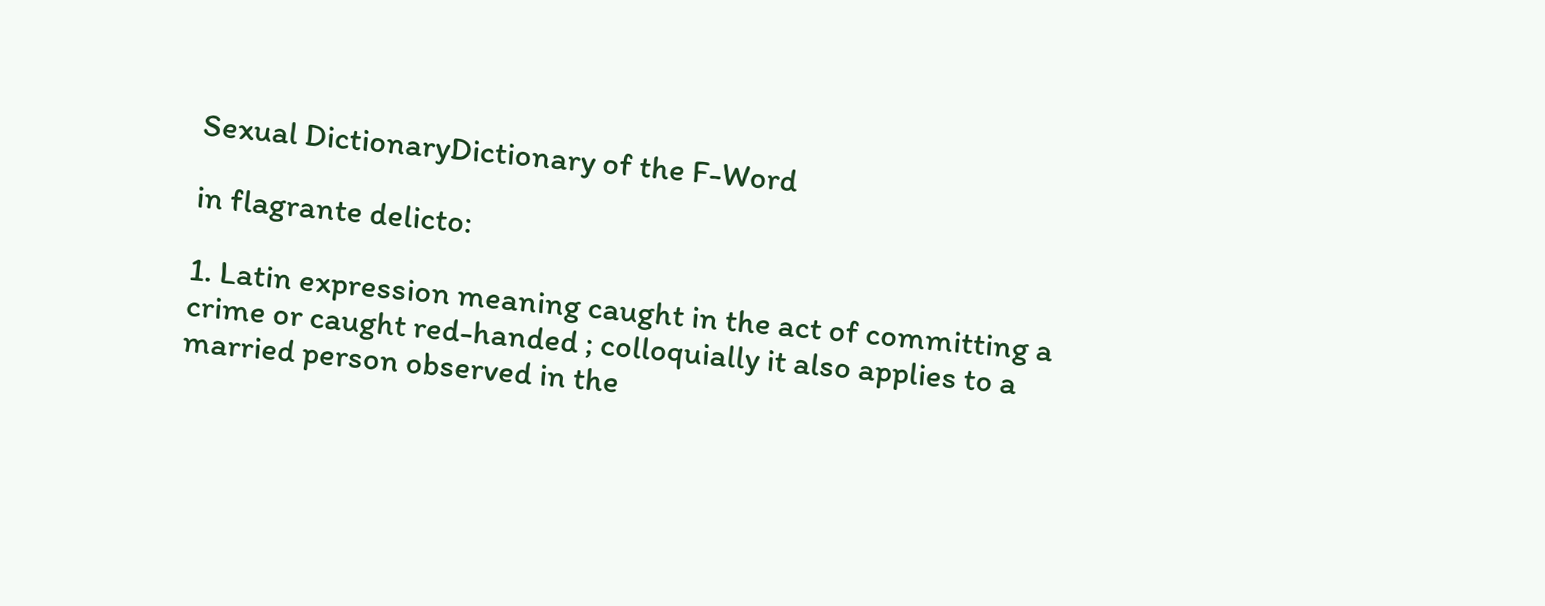Sexual DictionaryDictionary of the F-Word

in flagrante delicto:

1. Latin expression meaning caught in the act of committing a crime or caught red-handed ; colloquially it also applies to a married person observed in the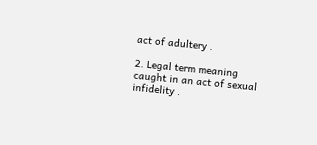act of adultery .

2. Legal term meaning caught in an act of sexual infidelity .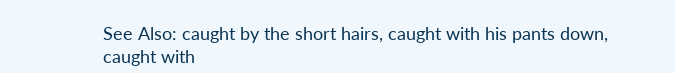See Also: caught by the short hairs, caught with his pants down, caught with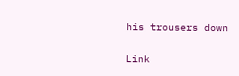his trousers down

Link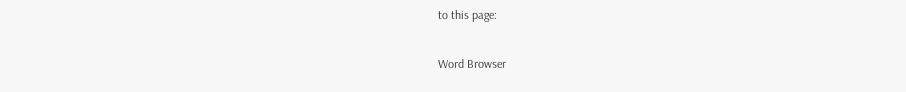to this page:

Word Browser